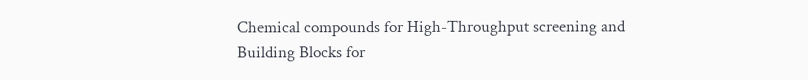Chemical compounds for High-Throughput screening and
Building Blocks for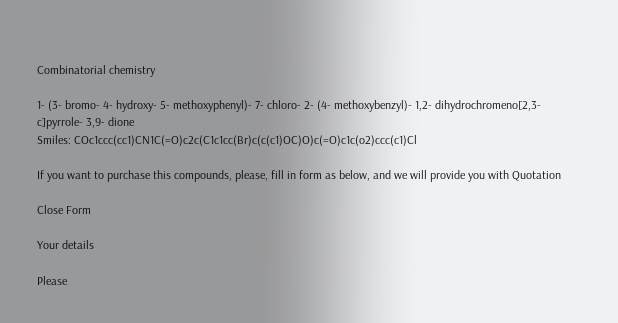Combinatorial chemistry

1- (3- bromo- 4- hydroxy- 5- methoxyphenyl)- 7- chloro- 2- (4- methoxybenzyl)- 1,2- dihydrochromeno[2,3- c]pyrrole- 3,9- dione
Smiles: COc1ccc(cc1)CN1C(=O)c2c(C1c1cc(Br)c(c(c1)OC)O)c(=O)c1c(o2)ccc(c1)Cl

If you want to purchase this compounds, please, fill in form as below, and we will provide you with Quotation

Close Form

Your details

Please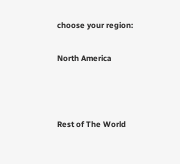choose your region:

North America



Rest of The World